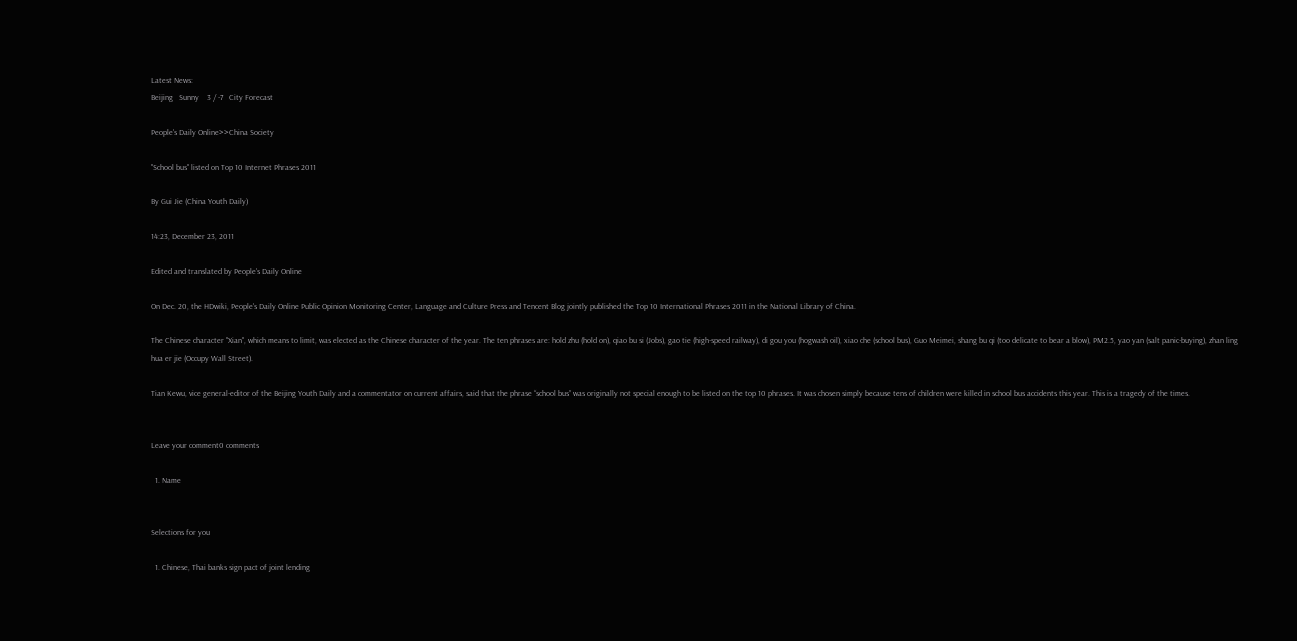Latest News:
Beijing   Sunny    3 / -7   City Forecast

People's Daily Online>>China Society

"School bus" listed on Top 10 Internet Phrases 2011

By Gui Jie (China Youth Daily)

14:23, December 23, 2011

Edited and translated by People's Daily Online

On Dec. 20, the HDwiki, People's Daily Online Public Opinion Monitoring Center, Language and Culture Press and Tencent Blog jointly published the Top 10 International Phrases 2011 in the National Library of China.

The Chinese character "Xian", which means to limit, was elected as the Chinese character of the year. The ten phrases are: hold zhu (hold on), qiao bu si (Jobs), gao tie (high-speed railway), di gou you (hogwash oil), xiao che (school bus), Guo Meimei, shang bu qi (too delicate to bear a blow), PM2.5, yao yan (salt panic-buying), zhan ling hua er jie (Occupy Wall Street).

Tian Kewu, vice general-editor of the Beijing Youth Daily and a commentator on current affairs, said that the phrase “school bus” was originally not special enough to be listed on the top 10 phrases. It was chosen simply because tens of children were killed in school bus accidents this year. This is a tragedy of the times.


Leave your comment0 comments

  1. Name


Selections for you

  1. Chinese, Thai banks sign pact of joint lending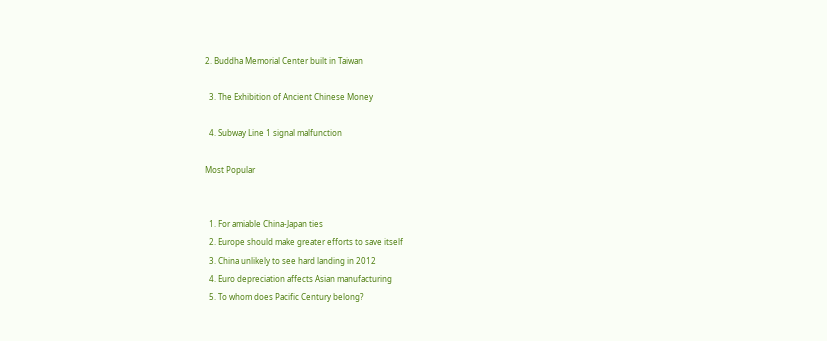2. Buddha Memorial Center built in Taiwan

  3. The Exhibition of Ancient Chinese Money

  4. Subway Line 1 signal malfunction

Most Popular


  1. For amiable China-Japan ties
  2. Europe should make greater efforts to save itself
  3. China unlikely to see hard landing in 2012
  4. Euro depreciation affects Asian manufacturing
  5. To whom does Pacific Century belong?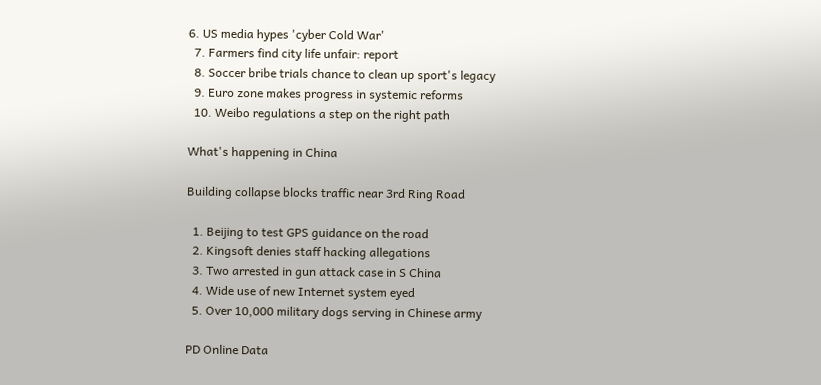6. US media hypes 'cyber Cold War'
  7. Farmers find city life unfair: report
  8. Soccer bribe trials chance to clean up sport's legacy
  9. Euro zone makes progress in systemic reforms
  10. Weibo regulations a step on the right path

What's happening in China

Building collapse blocks traffic near 3rd Ring Road

  1. Beijing to test GPS guidance on the road
  2. Kingsoft denies staff hacking allegations
  3. Two arrested in gun attack case in S China
  4. Wide use of new Internet system eyed
  5. Over 10,000 military dogs serving in Chinese army

PD Online Data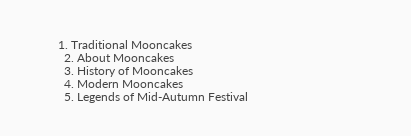1. Traditional Mooncakes
  2. About Mooncakes
  3. History of Mooncakes
  4. Modern Mooncakes
  5. Legends of Mid-Autumn Festival